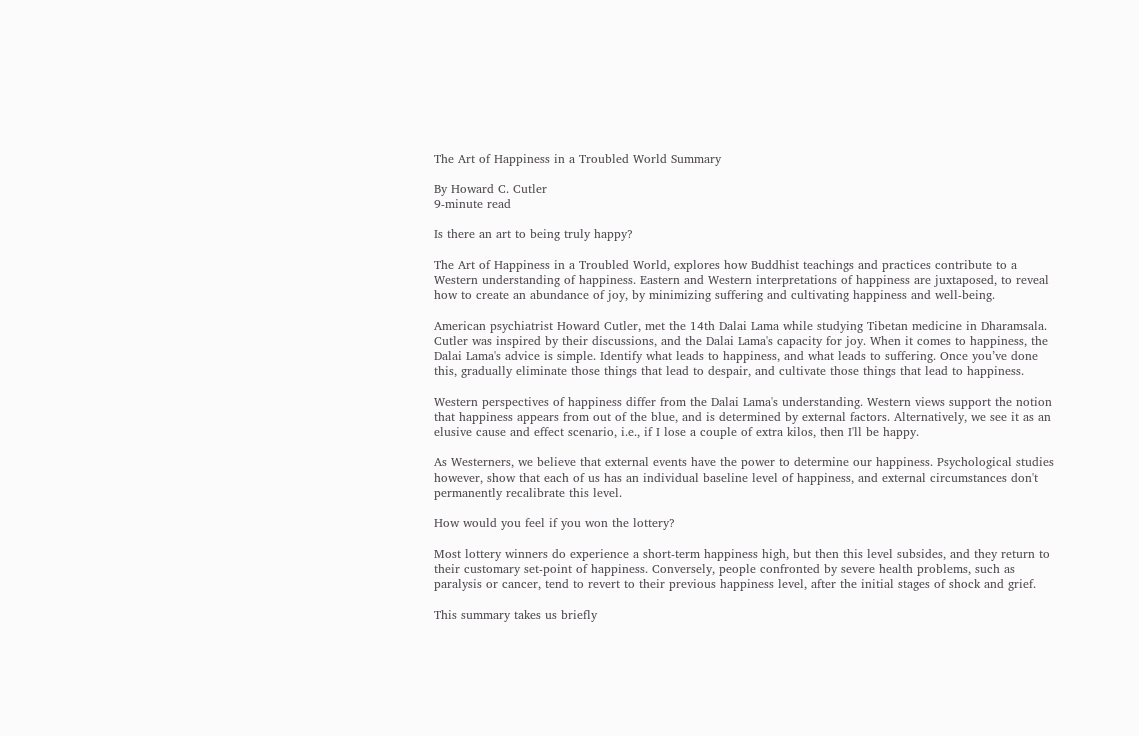The Art of Happiness in a Troubled World Summary

By Howard C. Cutler
9-minute read

Is there an art to being truly happy?

The Art of Happiness in a Troubled World, explores how Buddhist teachings and practices contribute to a Western understanding of happiness. Eastern and Western interpretations of happiness are juxtaposed, to reveal how to create an abundance of joy, by minimizing suffering and cultivating happiness and well-being.

American psychiatrist Howard Cutler, met the 14th Dalai Lama while studying Tibetan medicine in Dharamsala. Cutler was inspired by their discussions, and the Dalai Lama's capacity for joy. When it comes to happiness, the Dalai Lama's advice is simple. Identify what leads to happiness, and what leads to suffering. Once you’ve done this, gradually eliminate those things that lead to despair, and cultivate those things that lead to happiness.

Western perspectives of happiness differ from the Dalai Lama's understanding. Western views support the notion that happiness appears from out of the blue, and is determined by external factors. Alternatively, we see it as an elusive cause and effect scenario, i.e., if I lose a couple of extra kilos, then I'll be happy.

As Westerners, we believe that external events have the power to determine our happiness. Psychological studies however, show that each of us has an individual baseline level of happiness, and external circumstances don't permanently recalibrate this level.

How would you feel if you won the lottery?

Most lottery winners do experience a short-term happiness high, but then this level subsides, and they return to their customary set-point of happiness. Conversely, people confronted by severe health problems, such as paralysis or cancer, tend to revert to their previous happiness level, after the initial stages of shock and grief.

This summary takes us briefly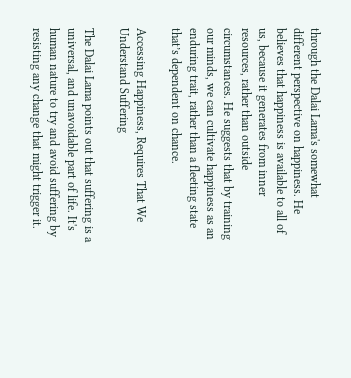through the Dalai Lama's somewhat different perspective on happiness. He believes that happiness is available to all of us, because it generates from inner resources, rather than outside circumstances. He suggests that by training our minds, we can cultivate happiness as an enduring trait, rather than a fleeting state that’s dependent on chance.

Accessing Happiness, Requires That We Understand Suffering

The Dalai Lama points out that suffering is a universal, and unavoidable part of life. It's human nature to try and avoid suffering by resisting any change that might trigger it.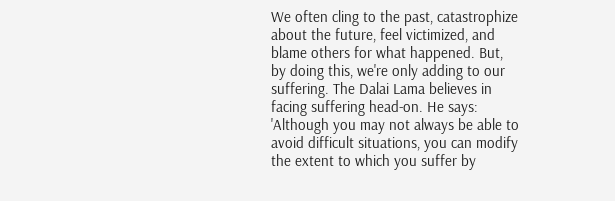We often cling to the past, catastrophize about the future, feel victimized, and blame others for what happened. But, by doing this, we're only adding to our suffering. The Dalai Lama believes in facing suffering head-on. He says: 'Although you may not always be able to avoid difficult situations, you can modify the extent to which you suffer by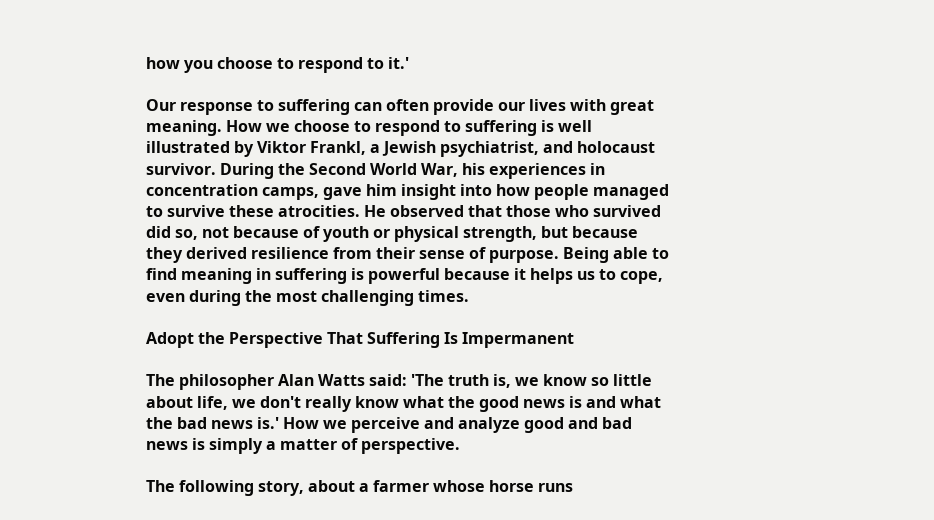how you choose to respond to it.'

Our response to suffering can often provide our lives with great meaning. How we choose to respond to suffering is well illustrated by Viktor Frankl, a Jewish psychiatrist, and holocaust survivor. During the Second World War, his experiences in concentration camps, gave him insight into how people managed to survive these atrocities. He observed that those who survived did so, not because of youth or physical strength, but because they derived resilience from their sense of purpose. Being able to find meaning in suffering is powerful because it helps us to cope, even during the most challenging times.

Adopt the Perspective That Suffering Is Impermanent

The philosopher Alan Watts said: 'The truth is, we know so little about life, we don't really know what the good news is and what the bad news is.' How we perceive and analyze good and bad news is simply a matter of perspective.

The following story, about a farmer whose horse runs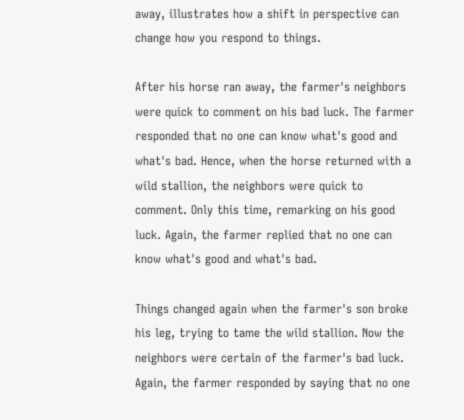away, illustrates how a shift in perspective can change how you respond to things.

After his horse ran away, the farmer's neighbors were quick to comment on his bad luck. The farmer responded that no one can know what's good and what's bad. Hence, when the horse returned with a wild stallion, the neighbors were quick to comment. Only this time, remarking on his good luck. Again, the farmer replied that no one can know what's good and what's bad.

Things changed again when the farmer's son broke his leg, trying to tame the wild stallion. Now the neighbors were certain of the farmer's bad luck. Again, the farmer responded by saying that no one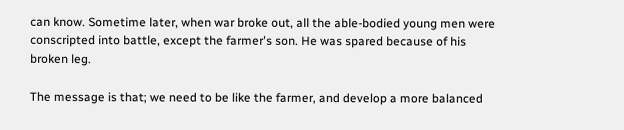can know. Sometime later, when war broke out, all the able-bodied young men were conscripted into battle, except the farmer's son. He was spared because of his broken leg.

The message is that; we need to be like the farmer, and develop a more balanced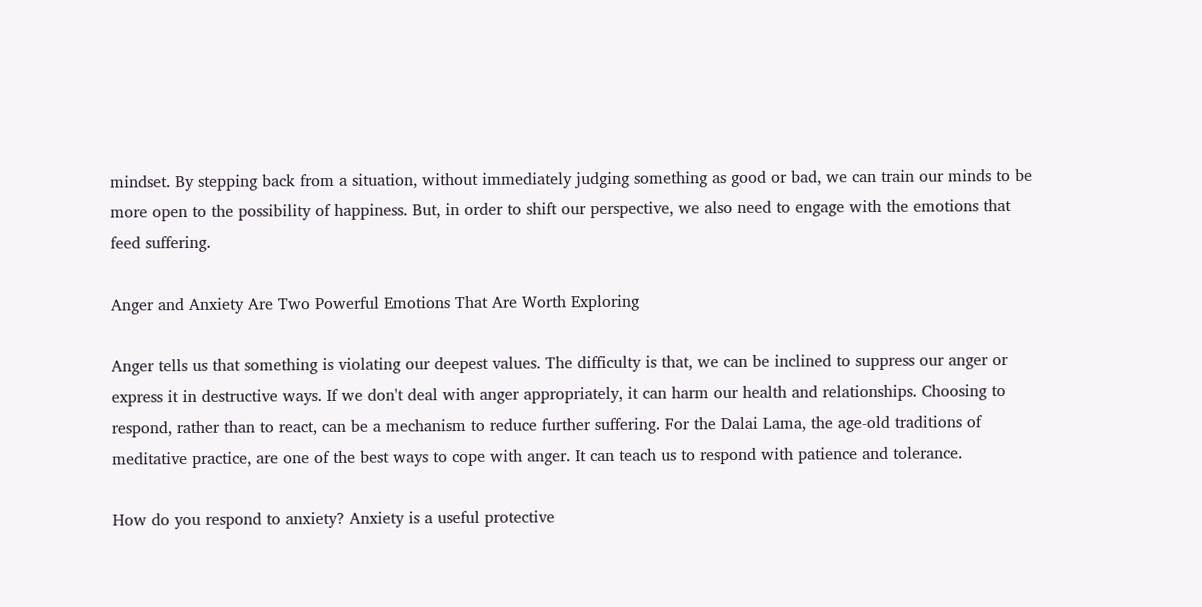mindset. By stepping back from a situation, without immediately judging something as good or bad, we can train our minds to be more open to the possibility of happiness. But, in order to shift our perspective, we also need to engage with the emotions that feed suffering.

Anger and Anxiety Are Two Powerful Emotions That Are Worth Exploring

Anger tells us that something is violating our deepest values. The difficulty is that, we can be inclined to suppress our anger or express it in destructive ways. If we don't deal with anger appropriately, it can harm our health and relationships. Choosing to respond, rather than to react, can be a mechanism to reduce further suffering. For the Dalai Lama, the age-old traditions of meditative practice, are one of the best ways to cope with anger. It can teach us to respond with patience and tolerance.

How do you respond to anxiety? Anxiety is a useful protective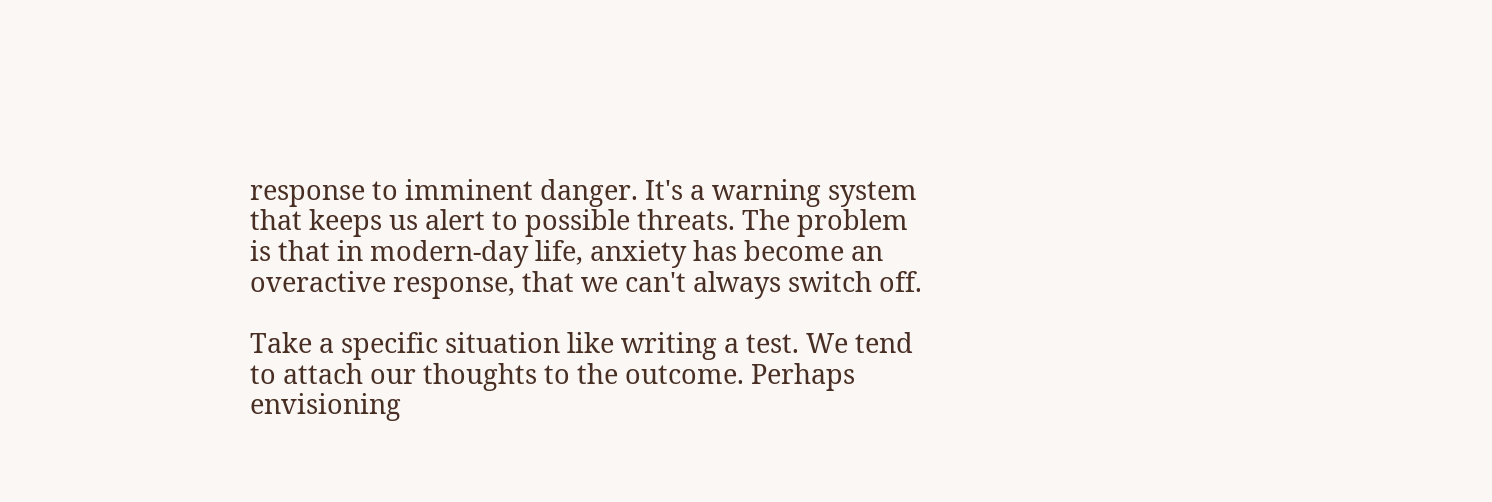response to imminent danger. It's a warning system that keeps us alert to possible threats. The problem is that in modern-day life, anxiety has become an overactive response, that we can't always switch off.

Take a specific situation like writing a test. We tend to attach our thoughts to the outcome. Perhaps envisioning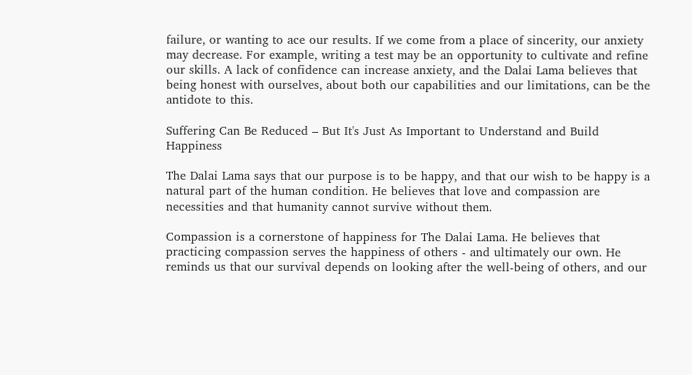failure, or wanting to ace our results. If we come from a place of sincerity, our anxiety may decrease. For example, writing a test may be an opportunity to cultivate and refine our skills. A lack of confidence can increase anxiety, and the Dalai Lama believes that being honest with ourselves, about both our capabilities and our limitations, can be the antidote to this.

Suffering Can Be Reduced – But It's Just As Important to Understand and Build Happiness

The Dalai Lama says that our purpose is to be happy, and that our wish to be happy is a natural part of the human condition. He believes that love and compassion are necessities and that humanity cannot survive without them.

Compassion is a cornerstone of happiness for The Dalai Lama. He believes that practicing compassion serves the happiness of others - and ultimately our own. He reminds us that our survival depends on looking after the well-being of others, and our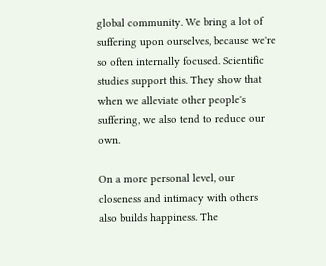global community. We bring a lot of suffering upon ourselves, because we're so often internally focused. Scientific studies support this. They show that when we alleviate other people's suffering, we also tend to reduce our own.

On a more personal level, our closeness and intimacy with others also builds happiness. The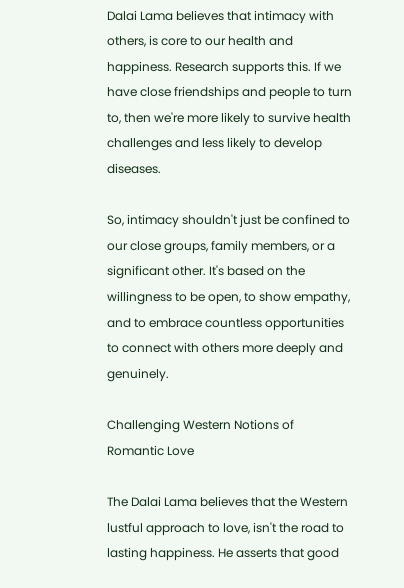Dalai Lama believes that intimacy with others, is core to our health and happiness. Research supports this. If we have close friendships and people to turn to, then we're more likely to survive health challenges and less likely to develop diseases.

So, intimacy shouldn't just be confined to our close groups, family members, or a significant other. It's based on the willingness to be open, to show empathy, and to embrace countless opportunities to connect with others more deeply and genuinely.

Challenging Western Notions of Romantic Love

The Dalai Lama believes that the Western lustful approach to love, isn't the road to lasting happiness. He asserts that good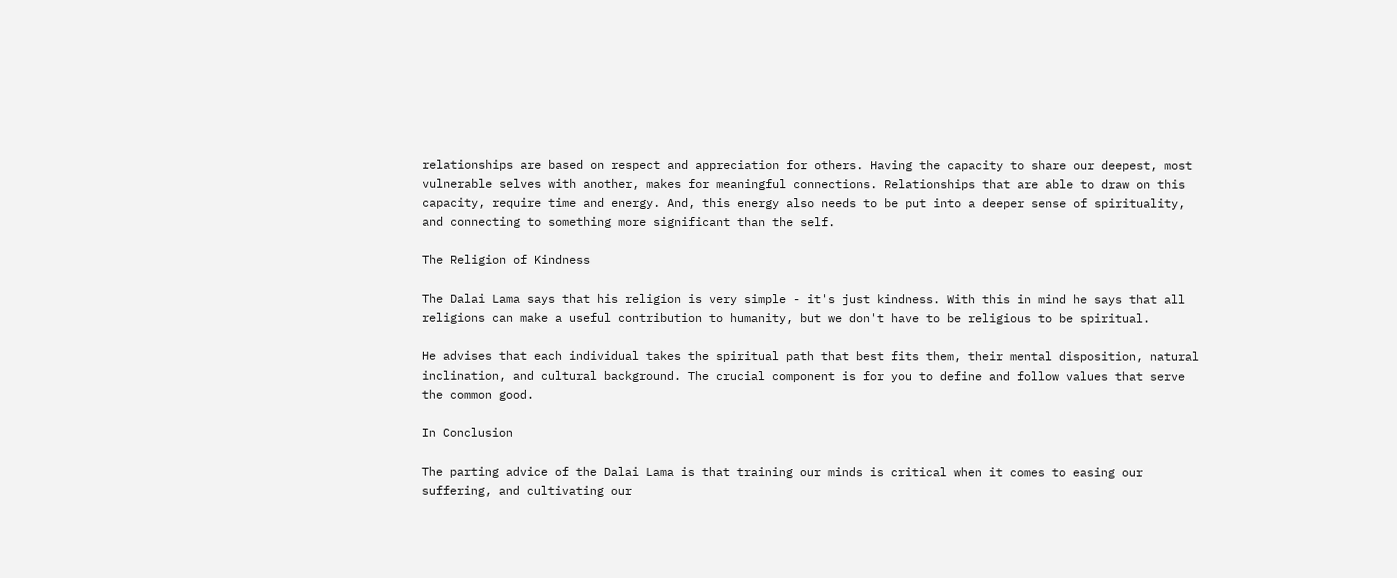relationships are based on respect and appreciation for others. Having the capacity to share our deepest, most vulnerable selves with another, makes for meaningful connections. Relationships that are able to draw on this capacity, require time and energy. And, this energy also needs to be put into a deeper sense of spirituality, and connecting to something more significant than the self.

The Religion of Kindness

The Dalai Lama says that his religion is very simple - it's just kindness. With this in mind he says that all religions can make a useful contribution to humanity, but we don't have to be religious to be spiritual.

He advises that each individual takes the spiritual path that best fits them, their mental disposition, natural inclination, and cultural background. The crucial component is for you to define and follow values that serve the common good.

In Conclusion

The parting advice of the Dalai Lama is that training our minds is critical when it comes to easing our suffering, and cultivating our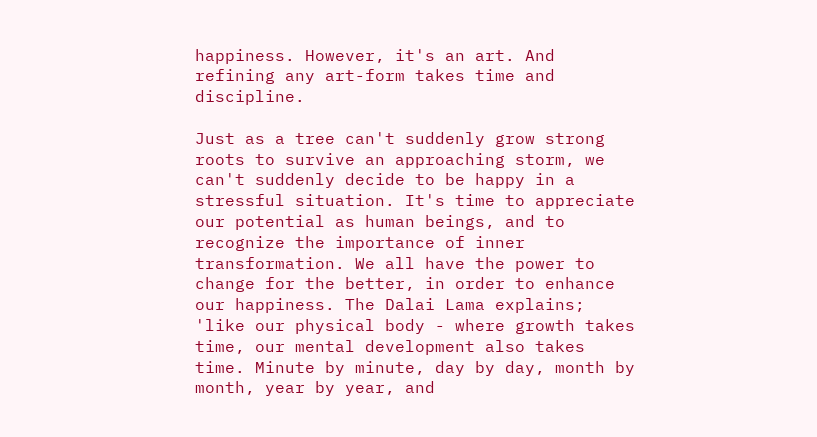happiness. However, it's an art. And refining any art-form takes time and discipline.

Just as a tree can't suddenly grow strong roots to survive an approaching storm, we can't suddenly decide to be happy in a stressful situation. It's time to appreciate our potential as human beings, and to recognize the importance of inner transformation. We all have the power to change for the better, in order to enhance our happiness. The Dalai Lama explains; 'like our physical body - where growth takes time, our mental development also takes time. Minute by minute, day by day, month by month, year by year, and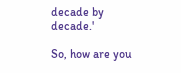decade by decade.'

So, how are you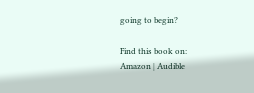going to begin?

Find this book on:
Amazon | Audible